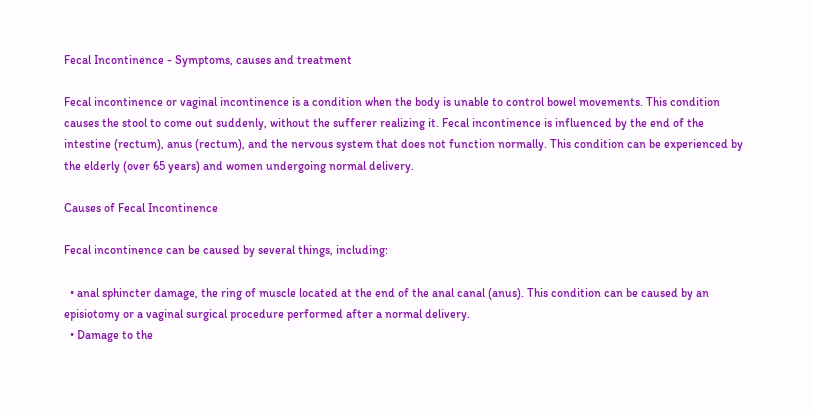Fecal Incontinence - Symptoms, causes and treatment

Fecal incontinence or vaginal incontinence is a condition when the body is unable to control bowel movements. This condition causes the stool to come out suddenly, without the sufferer realizing it. Fecal incontinence is influenced by the end of the intestine (rectum), anus (rectum), and the nervous system that does not function normally. This condition can be experienced by the elderly (over 65 years) and women undergoing normal delivery.

Causes of Fecal Incontinence

Fecal incontinence can be caused by several things, including:

  • anal sphincter damage, the ring of muscle located at the end of the anal canal (anus). This condition can be caused by an episiotomy or a vaginal surgical procedure performed after a normal delivery.
  • Damage to the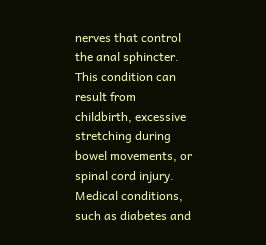nerves that control the anal sphincter. This condition can result from childbirth, excessive stretching during bowel movements, or spinal cord injury. Medical conditions, such as diabetes and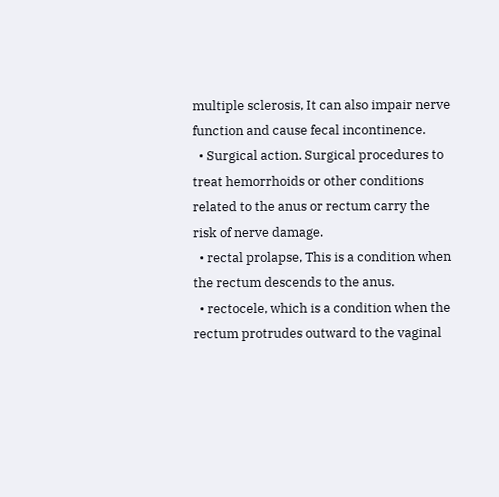multiple sclerosis, It can also impair nerve function and cause fecal incontinence.
  • Surgical action. Surgical procedures to treat hemorrhoids or other conditions related to the anus or rectum carry the risk of nerve damage.
  • rectal prolapse, This is a condition when the rectum descends to the anus.
  • rectocele, which is a condition when the rectum protrudes outward to the vaginal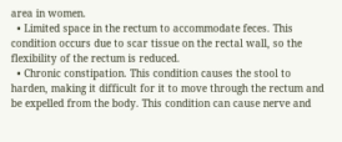area in women.
  • Limited space in the rectum to accommodate feces. This condition occurs due to scar tissue on the rectal wall, so the flexibility of the rectum is reduced.
  • Chronic constipation. This condition causes the stool to harden, making it difficult for it to move through the rectum and be expelled from the body. This condition can cause nerve and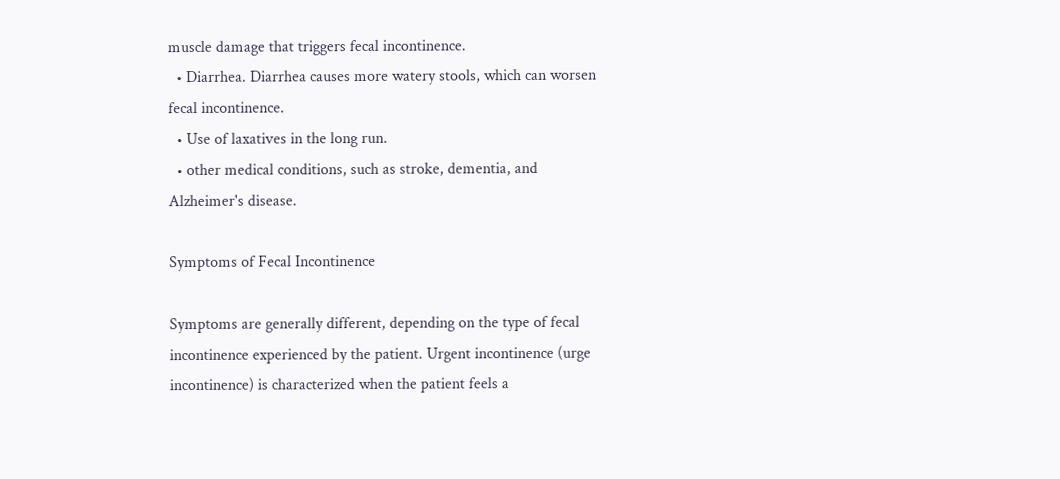muscle damage that triggers fecal incontinence.
  • Diarrhea. Diarrhea causes more watery stools, which can worsen fecal incontinence.
  • Use of laxatives in the long run.
  • other medical conditions, such as stroke, dementia, and Alzheimer's disease.

Symptoms of Fecal Incontinence

Symptoms are generally different, depending on the type of fecal incontinence experienced by the patient. Urgent incontinence (urge incontinence) is characterized when the patient feels a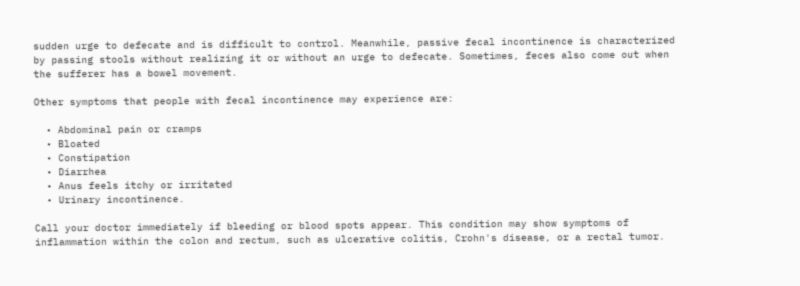sudden urge to defecate and is difficult to control. Meanwhile, passive fecal incontinence is characterized by passing stools without realizing it or without an urge to defecate. Sometimes, feces also come out when the sufferer has a bowel movement.

Other symptoms that people with fecal incontinence may experience are:

  • Abdominal pain or cramps
  • Bloated
  • Constipation
  • Diarrhea
  • Anus feels itchy or irritated
  • Urinary incontinence.

Call your doctor immediately if bleeding or blood spots appear. This condition may show symptoms of inflammation within the colon and rectum, such as ulcerative colitis, Crohn's disease, or a rectal tumor.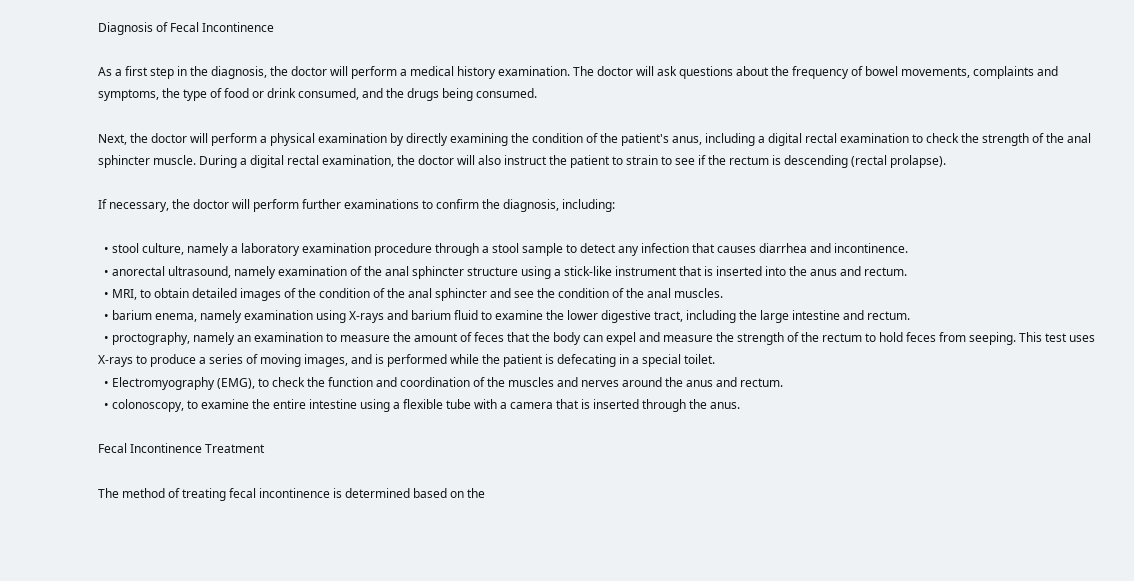Diagnosis of Fecal Incontinence

As a first step in the diagnosis, the doctor will perform a medical history examination. The doctor will ask questions about the frequency of bowel movements, complaints and symptoms, the type of food or drink consumed, and the drugs being consumed.

Next, the doctor will perform a physical examination by directly examining the condition of the patient's anus, including a digital rectal examination to check the strength of the anal sphincter muscle. During a digital rectal examination, the doctor will also instruct the patient to strain to see if the rectum is descending (rectal prolapse).

If necessary, the doctor will perform further examinations to confirm the diagnosis, including:

  • stool culture, namely a laboratory examination procedure through a stool sample to detect any infection that causes diarrhea and incontinence.
  • anorectal ultrasound, namely examination of the anal sphincter structure using a stick-like instrument that is inserted into the anus and rectum.
  • MRI, to obtain detailed images of the condition of the anal sphincter and see the condition of the anal muscles.
  • barium enema, namely examination using X-rays and barium fluid to examine the lower digestive tract, including the large intestine and rectum.
  • proctography, namely an examination to measure the amount of feces that the body can expel and measure the strength of the rectum to hold feces from seeping. This test uses X-rays to produce a series of moving images, and is performed while the patient is defecating in a special toilet.
  • Electromyography (EMG), to check the function and coordination of the muscles and nerves around the anus and rectum.
  • colonoscopy, to examine the entire intestine using a flexible tube with a camera that is inserted through the anus.

Fecal Incontinence Treatment

The method of treating fecal incontinence is determined based on the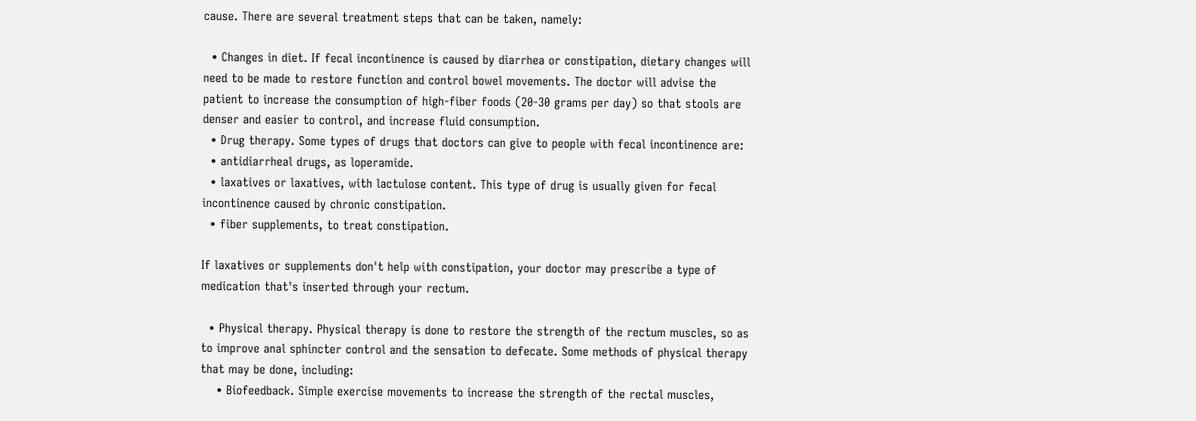cause. There are several treatment steps that can be taken, namely:

  • Changes in diet. If fecal incontinence is caused by diarrhea or constipation, dietary changes will need to be made to restore function and control bowel movements. The doctor will advise the patient to increase the consumption of high-fiber foods (20-30 grams per day) so that stools are denser and easier to control, and increase fluid consumption.
  • Drug therapy. Some types of drugs that doctors can give to people with fecal incontinence are:
  • antidiarrheal drugs, as loperamide.
  • laxatives or laxatives, with lactulose content. This type of drug is usually given for fecal incontinence caused by chronic constipation.
  • fiber supplements, to treat constipation.

If laxatives or supplements don't help with constipation, your doctor may prescribe a type of medication that's inserted through your rectum.

  • Physical therapy. Physical therapy is done to restore the strength of the rectum muscles, so as to improve anal sphincter control and the sensation to defecate. Some methods of physical therapy that may be done, including:
    • Biofeedback. Simple exercise movements to increase the strength of the rectal muscles,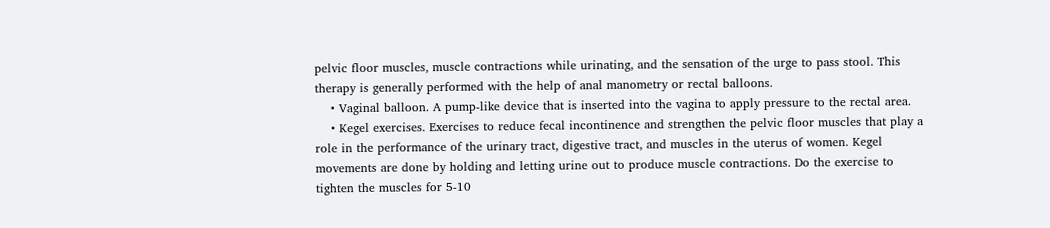pelvic floor muscles, muscle contractions while urinating, and the sensation of the urge to pass stool. This therapy is generally performed with the help of anal manometry or rectal balloons.
    • Vaginal balloon. A pump-like device that is inserted into the vagina to apply pressure to the rectal area.
    • Kegel exercises. Exercises to reduce fecal incontinence and strengthen the pelvic floor muscles that play a role in the performance of the urinary tract, digestive tract, and muscles in the uterus of women. Kegel movements are done by holding and letting urine out to produce muscle contractions. Do the exercise to tighten the muscles for 5-10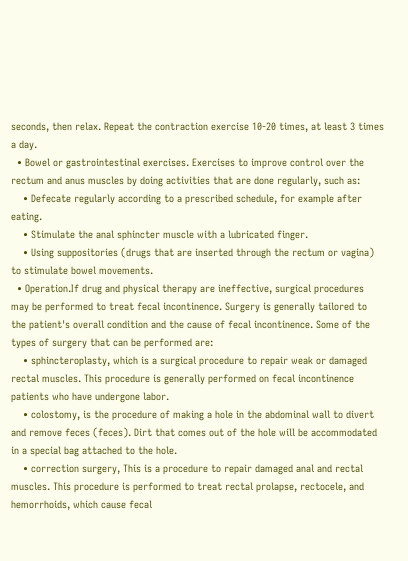seconds, then relax. Repeat the contraction exercise 10-20 times, at least 3 times a day.
  • Bowel or gastrointestinal exercises. Exercises to improve control over the rectum and anus muscles by doing activities that are done regularly, such as:
    • Defecate regularly according to a prescribed schedule, for example after eating.
    • Stimulate the anal sphincter muscle with a lubricated finger.
    • Using suppositories (drugs that are inserted through the rectum or vagina) to stimulate bowel movements.
  • Operation.If drug and physical therapy are ineffective, surgical procedures may be performed to treat fecal incontinence. Surgery is generally tailored to the patient's overall condition and the cause of fecal incontinence. Some of the types of surgery that can be performed are:
    • sphincteroplasty, which is a surgical procedure to repair weak or damaged rectal muscles. This procedure is generally performed on fecal incontinence patients who have undergone labor.
    • colostomy, is the procedure of making a hole in the abdominal wall to divert and remove feces (feces). Dirt that comes out of the hole will be accommodated in a special bag attached to the hole.
    • correction surgery, This is a procedure to repair damaged anal and rectal muscles. This procedure is performed to treat rectal prolapse, rectocele, and hemorrhoids, which cause fecal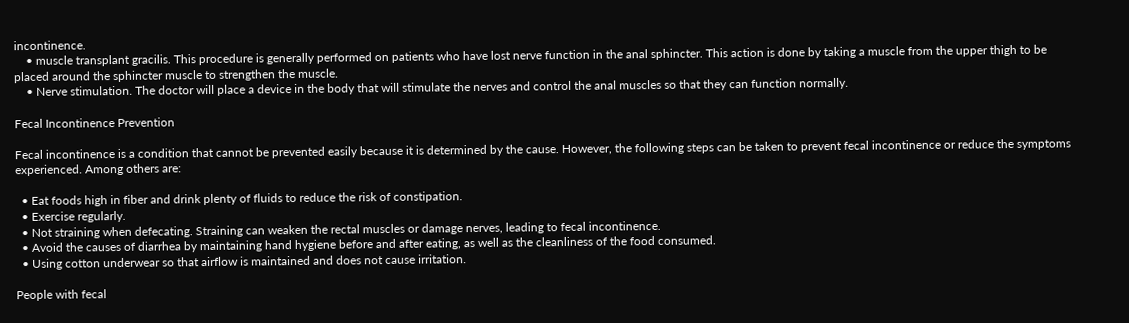incontinence.
    • muscle transplant gracilis. This procedure is generally performed on patients who have lost nerve function in the anal sphincter. This action is done by taking a muscle from the upper thigh to be placed around the sphincter muscle to strengthen the muscle.
    • Nerve stimulation. The doctor will place a device in the body that will stimulate the nerves and control the anal muscles so that they can function normally.

Fecal Incontinence Prevention

Fecal incontinence is a condition that cannot be prevented easily because it is determined by the cause. However, the following steps can be taken to prevent fecal incontinence or reduce the symptoms experienced. Among others are:

  • Eat foods high in fiber and drink plenty of fluids to reduce the risk of constipation.
  • Exercise regularly.
  • Not straining when defecating. Straining can weaken the rectal muscles or damage nerves, leading to fecal incontinence.
  • Avoid the causes of diarrhea by maintaining hand hygiene before and after eating, as well as the cleanliness of the food consumed.
  • Using cotton underwear so that airflow is maintained and does not cause irritation.

People with fecal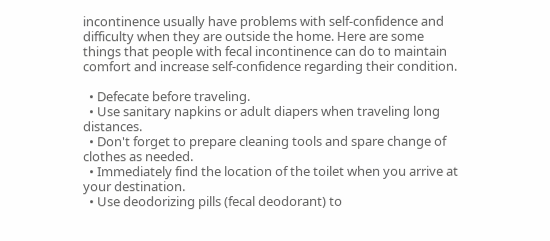incontinence usually have problems with self-confidence and difficulty when they are outside the home. Here are some things that people with fecal incontinence can do to maintain comfort and increase self-confidence regarding their condition.

  • Defecate before traveling.
  • Use sanitary napkins or adult diapers when traveling long distances.
  • Don't forget to prepare cleaning tools and spare change of clothes as needed.
  • Immediately find the location of the toilet when you arrive at your destination.
  • Use deodorizing pills (fecal deodorant) to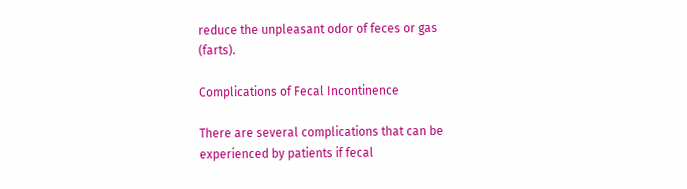reduce the unpleasant odor of feces or gas (farts).

Complications of Fecal Incontinence

There are several complications that can be experienced by patients if fecal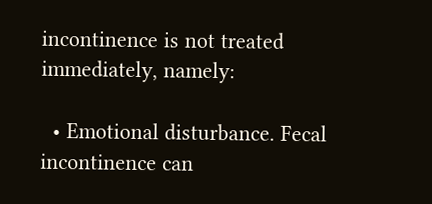incontinence is not treated immediately, namely:

  • Emotional disturbance. Fecal incontinence can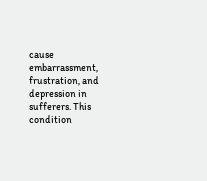cause embarrassment, frustration, and depression in sufferers. This condition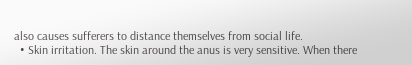also causes sufferers to distance themselves from social life.
  • Skin irritation. The skin around the anus is very sensitive. When there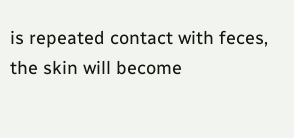is repeated contact with feces, the skin will become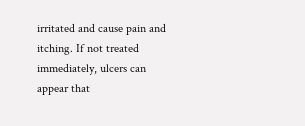irritated and cause pain and itching. If not treated immediately, ulcers can appear that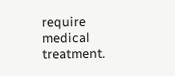require medical treatment.